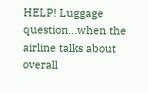HELP! Luggage question…when the airline talks about overall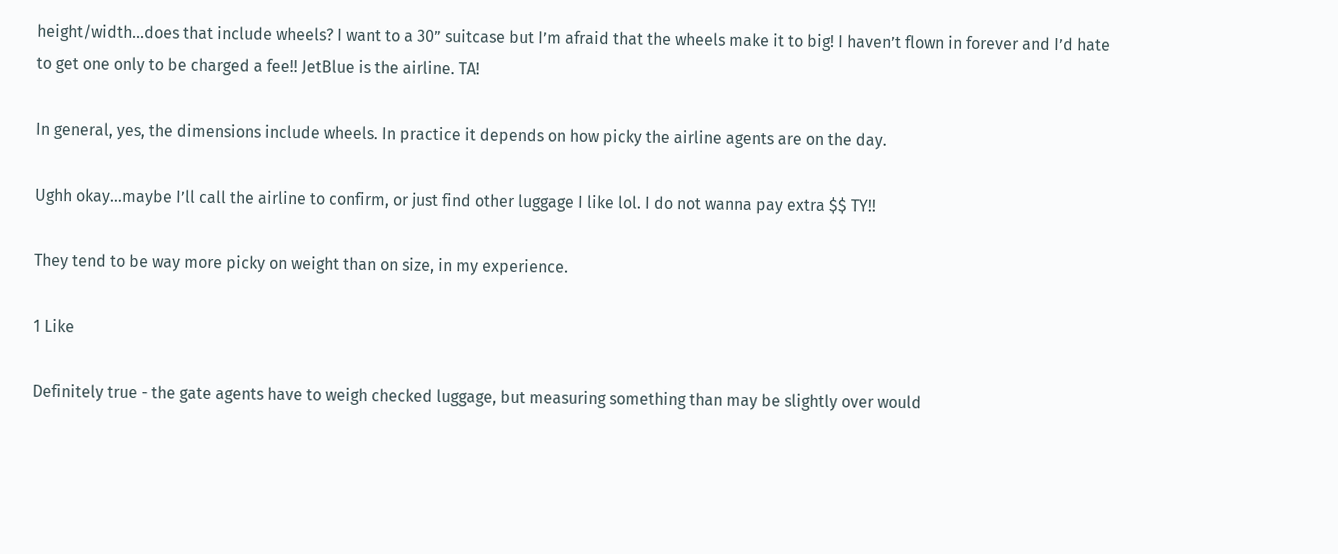height/width…does that include wheels? I want to a 30” suitcase but I’m afraid that the wheels make it to big! I haven’t flown in forever and I’d hate to get one only to be charged a fee!! JetBlue is the airline. TA!

In general, yes, the dimensions include wheels. In practice it depends on how picky the airline agents are on the day.

Ughh okay…maybe I’ll call the airline to confirm, or just find other luggage I like lol. I do not wanna pay extra $$ TY!!

They tend to be way more picky on weight than on size, in my experience.

1 Like

Definitely true - the gate agents have to weigh checked luggage, but measuring something than may be slightly over would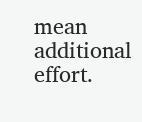mean additional effort.